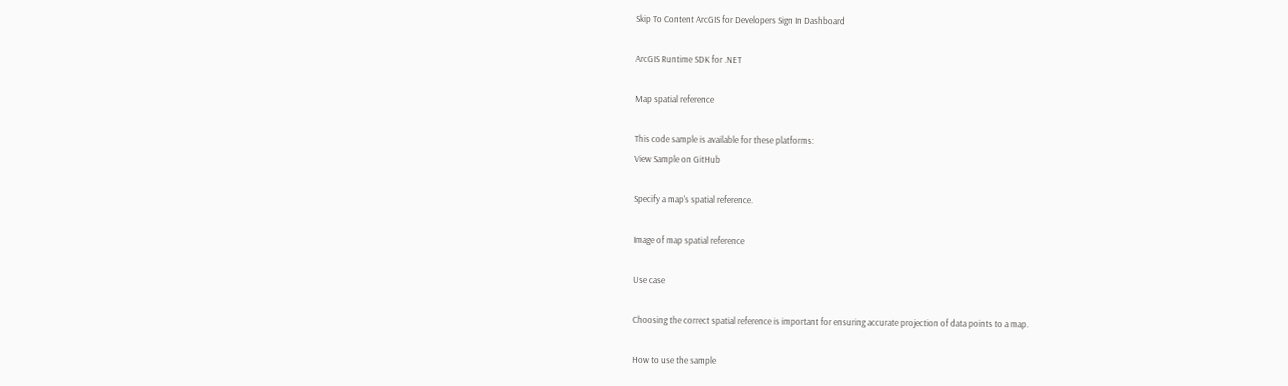Skip To Content ArcGIS for Developers Sign In Dashboard

ArcGIS Runtime SDK for .NET

Map spatial reference

This code sample is available for these platforms:
View Sample on GitHub

Specify a map's spatial reference.

Image of map spatial reference

Use case

Choosing the correct spatial reference is important for ensuring accurate projection of data points to a map.

How to use the sample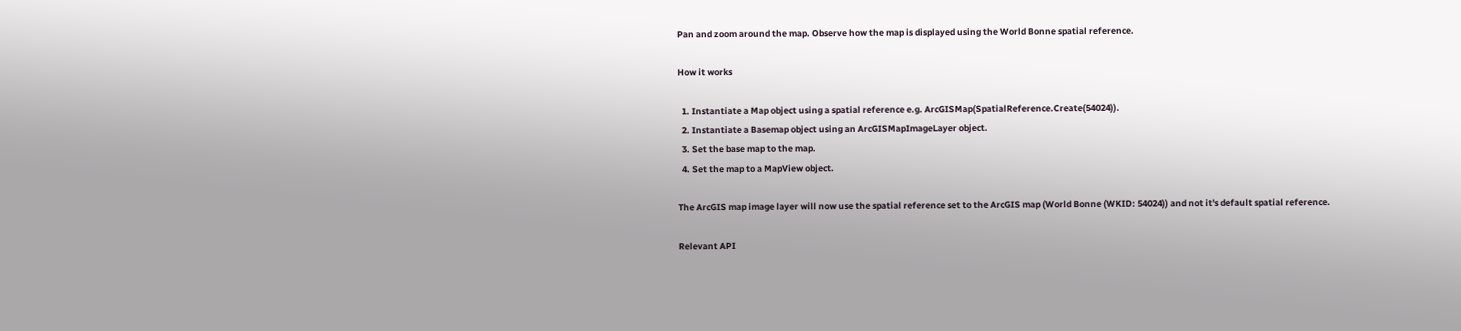Pan and zoom around the map. Observe how the map is displayed using the World Bonne spatial reference.

How it works

  1. Instantiate a Map object using a spatial reference e.g. ArcGISMap(SpatialReference.Create(54024)).
  2. Instantiate a Basemap object using an ArcGISMapImageLayer object.
  3. Set the base map to the map.
  4. Set the map to a MapView object.

The ArcGIS map image layer will now use the spatial reference set to the ArcGIS map (World Bonne (WKID: 54024)) and not it's default spatial reference.

Relevant API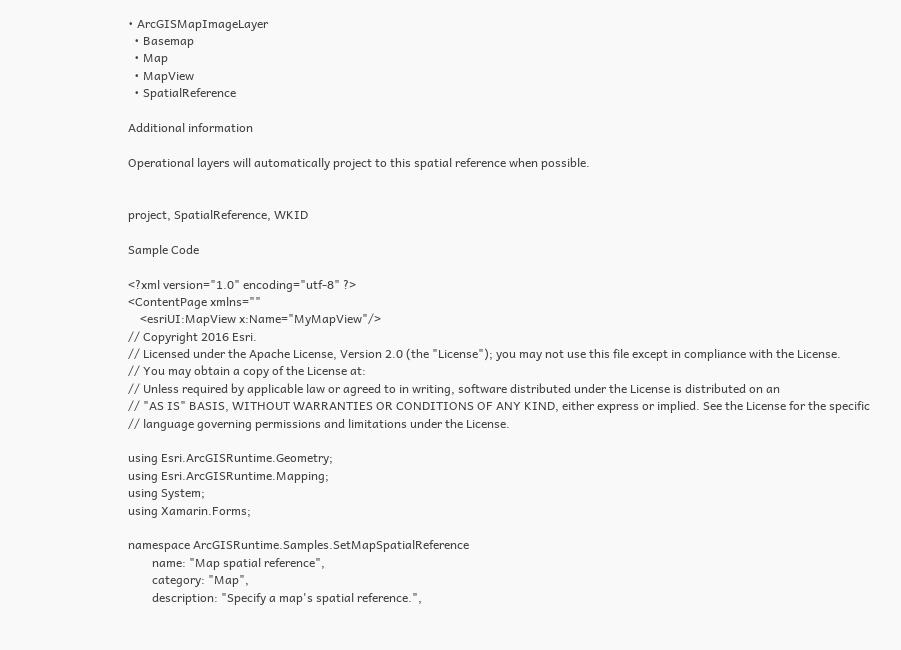• ArcGISMapImageLayer
  • Basemap
  • Map
  • MapView
  • SpatialReference

Additional information

Operational layers will automatically project to this spatial reference when possible.


project, SpatialReference, WKID

Sample Code

<?xml version="1.0" encoding="utf-8" ?>
<ContentPage xmlns=""
    <esriUI:MapView x:Name="MyMapView"/>
// Copyright 2016 Esri.
// Licensed under the Apache License, Version 2.0 (the "License"); you may not use this file except in compliance with the License.
// You may obtain a copy of the License at:
// Unless required by applicable law or agreed to in writing, software distributed under the License is distributed on an
// "AS IS" BASIS, WITHOUT WARRANTIES OR CONDITIONS OF ANY KIND, either express or implied. See the License for the specific
// language governing permissions and limitations under the License.

using Esri.ArcGISRuntime.Geometry;
using Esri.ArcGISRuntime.Mapping;
using System;
using Xamarin.Forms;

namespace ArcGISRuntime.Samples.SetMapSpatialReference
        name: "Map spatial reference",
        category: "Map",
        description: "Specify a map's spatial reference.",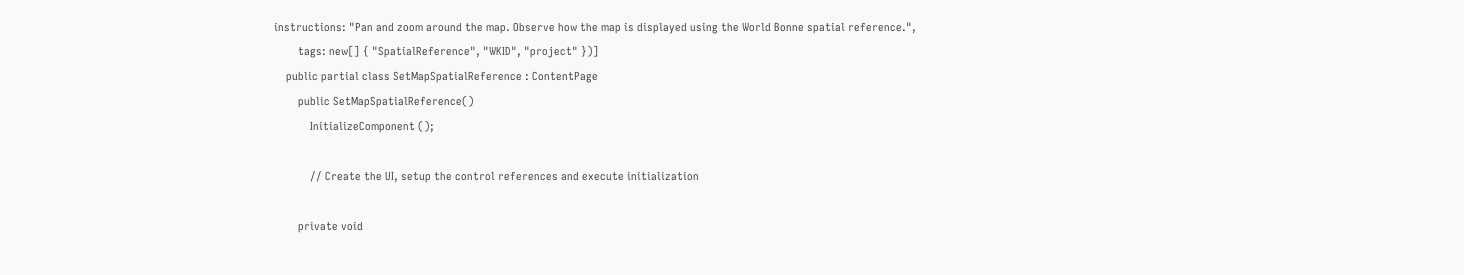instructions: "Pan and zoom around the map. Observe how the map is displayed using the World Bonne spatial reference.",
        tags: new[] { "SpatialReference", "WKID", "project" })]
    public partial class SetMapSpatialReference : ContentPage
        public SetMapSpatialReference()
            InitializeComponent ();

            // Create the UI, setup the control references and execute initialization

        private void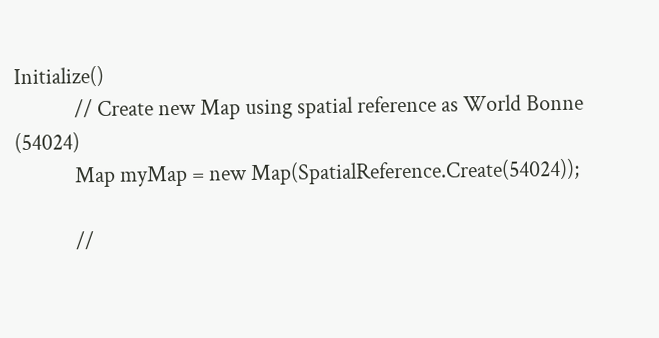Initialize()
            // Create new Map using spatial reference as World Bonne (54024)
            Map myMap = new Map(SpatialReference.Create(54024));

            //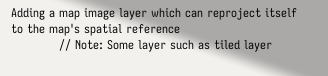Adding a map image layer which can reproject itself to the map's spatial reference
            // Note: Some layer such as tiled layer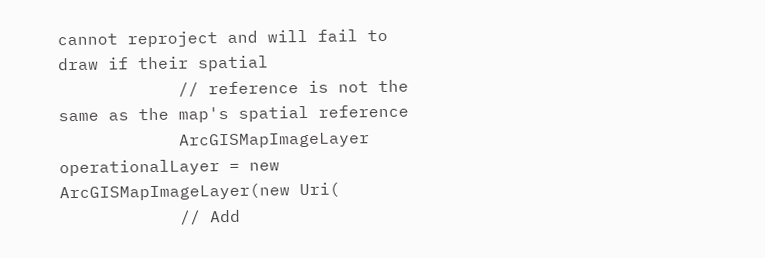cannot reproject and will fail to draw if their spatial
            // reference is not the same as the map's spatial reference
            ArcGISMapImageLayer operationalLayer = new ArcGISMapImageLayer(new Uri(
            // Add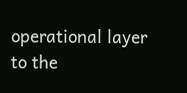operational layer to the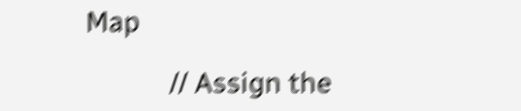Map

            // Assign the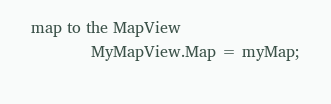map to the MapView
            MyMapView.Map = myMap;